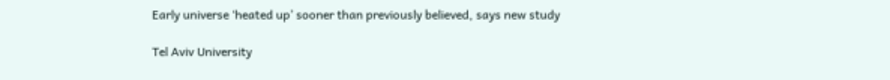Early universe ‘heated up’ sooner than previously believed, says new study

Tel Aviv University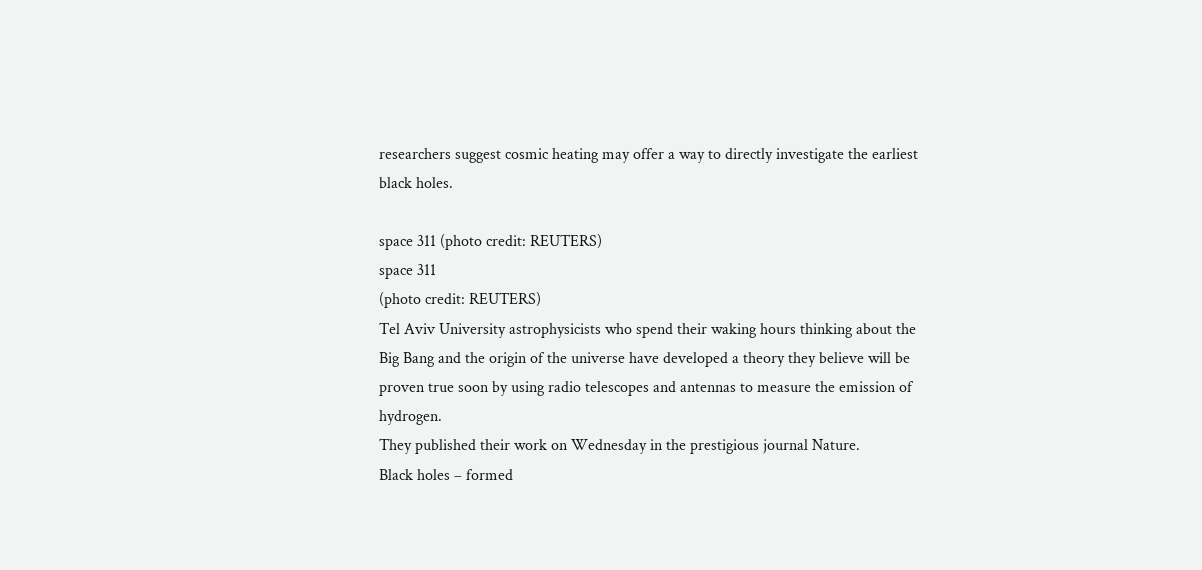researchers suggest cosmic heating may offer a way to directly investigate the earliest black holes.

space 311 (photo credit: REUTERS)
space 311
(photo credit: REUTERS)
Tel Aviv University astrophysicists who spend their waking hours thinking about the Big Bang and the origin of the universe have developed a theory they believe will be proven true soon by using radio telescopes and antennas to measure the emission of hydrogen.
They published their work on Wednesday in the prestigious journal Nature.
Black holes – formed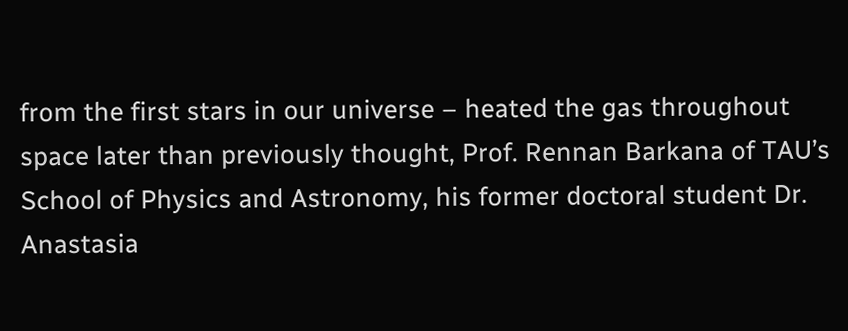from the first stars in our universe – heated the gas throughout space later than previously thought, Prof. Rennan Barkana of TAU’s School of Physics and Astronomy, his former doctoral student Dr. Anastasia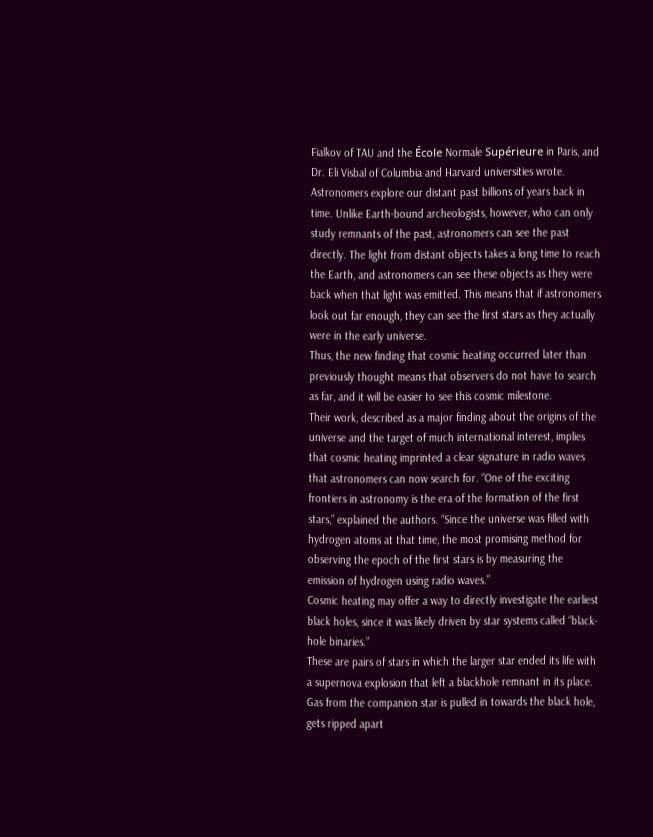Fialkov of TAU and the École Normale Supérieure in Paris, and Dr. Eli Visbal of Columbia and Harvard universities wrote.
Astronomers explore our distant past billions of years back in time. Unlike Earth-bound archeologists, however, who can only study remnants of the past, astronomers can see the past directly. The light from distant objects takes a long time to reach the Earth, and astronomers can see these objects as they were back when that light was emitted. This means that if astronomers look out far enough, they can see the first stars as they actually were in the early universe.
Thus, the new finding that cosmic heating occurred later than previously thought means that observers do not have to search as far, and it will be easier to see this cosmic milestone.
Their work, described as a major finding about the origins of the universe and the target of much international interest, implies that cosmic heating imprinted a clear signature in radio waves that astronomers can now search for. “One of the exciting frontiers in astronomy is the era of the formation of the first stars,” explained the authors. “Since the universe was filled with hydrogen atoms at that time, the most promising method for observing the epoch of the first stars is by measuring the emission of hydrogen using radio waves.”
Cosmic heating may offer a way to directly investigate the earliest black holes, since it was likely driven by star systems called “black-hole binaries.”
These are pairs of stars in which the larger star ended its life with a supernova explosion that left a blackhole remnant in its place. Gas from the companion star is pulled in towards the black hole, gets ripped apart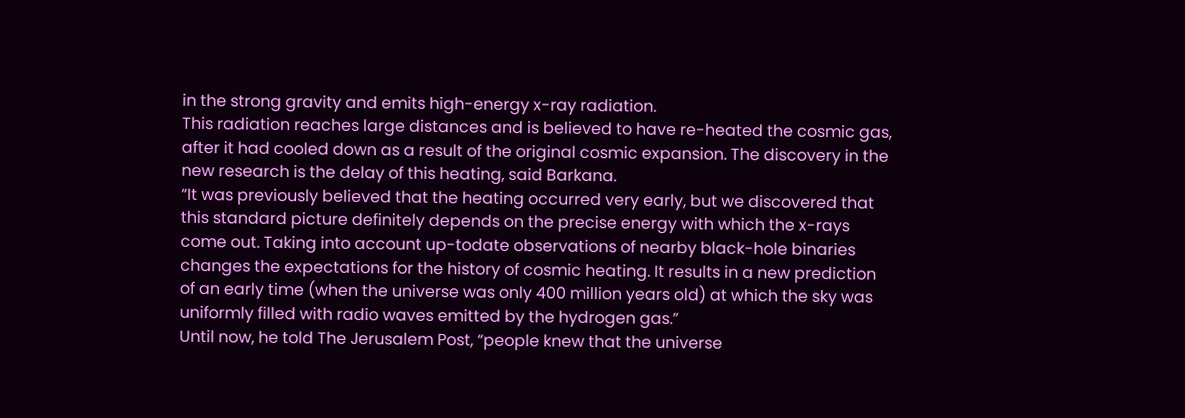in the strong gravity and emits high-energy x-ray radiation.
This radiation reaches large distances and is believed to have re-heated the cosmic gas, after it had cooled down as a result of the original cosmic expansion. The discovery in the new research is the delay of this heating, said Barkana.
“It was previously believed that the heating occurred very early, but we discovered that this standard picture definitely depends on the precise energy with which the x-rays come out. Taking into account up-todate observations of nearby black-hole binaries changes the expectations for the history of cosmic heating. It results in a new prediction of an early time (when the universe was only 400 million years old) at which the sky was uniformly filled with radio waves emitted by the hydrogen gas.”
Until now, he told The Jerusalem Post, “people knew that the universe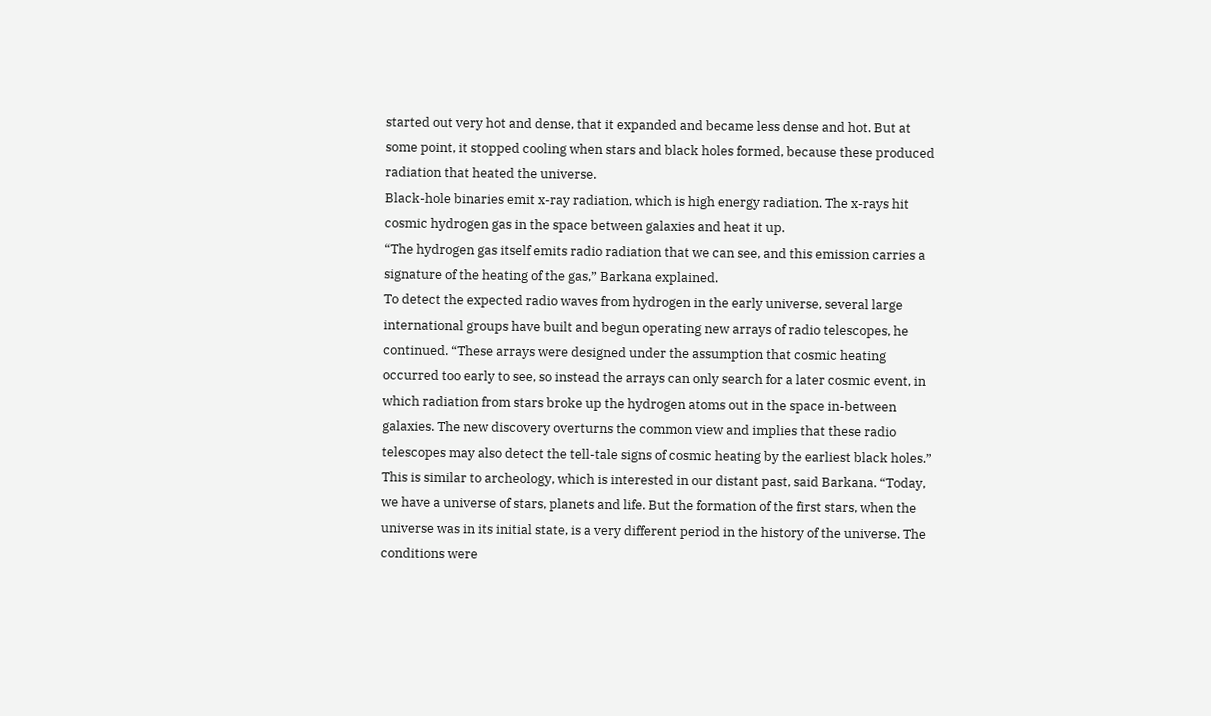started out very hot and dense, that it expanded and became less dense and hot. But at some point, it stopped cooling when stars and black holes formed, because these produced radiation that heated the universe.
Black-hole binaries emit x-ray radiation, which is high energy radiation. The x-rays hit cosmic hydrogen gas in the space between galaxies and heat it up.
“The hydrogen gas itself emits radio radiation that we can see, and this emission carries a signature of the heating of the gas,” Barkana explained.
To detect the expected radio waves from hydrogen in the early universe, several large international groups have built and begun operating new arrays of radio telescopes, he continued. “These arrays were designed under the assumption that cosmic heating occurred too early to see, so instead the arrays can only search for a later cosmic event, in which radiation from stars broke up the hydrogen atoms out in the space in-between galaxies. The new discovery overturns the common view and implies that these radio telescopes may also detect the tell-tale signs of cosmic heating by the earliest black holes.”
This is similar to archeology, which is interested in our distant past, said Barkana. “Today, we have a universe of stars, planets and life. But the formation of the first stars, when the universe was in its initial state, is a very different period in the history of the universe. The conditions were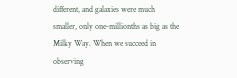different, and galaxies were much smaller, only one-millionths as big as the Milky Way. When we succeed in observing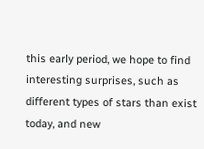this early period, we hope to find interesting surprises, such as different types of stars than exist today, and new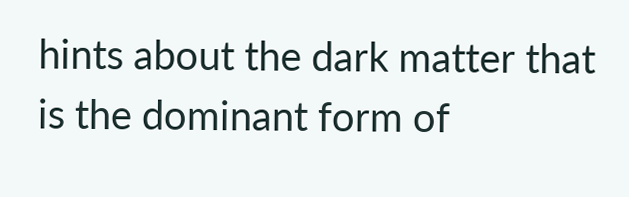hints about the dark matter that is the dominant form of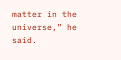matter in the universe,” he said.